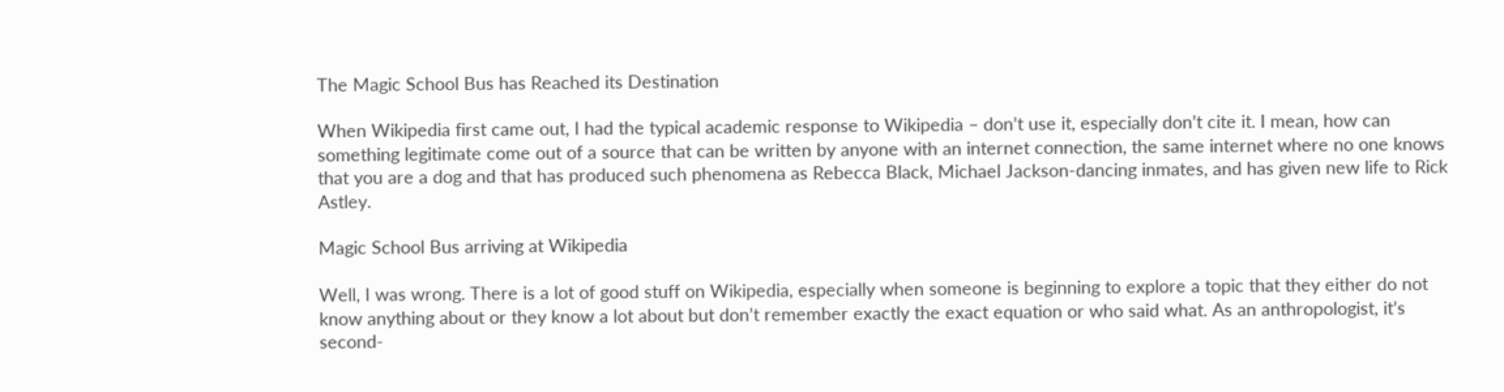The Magic School Bus has Reached its Destination

When Wikipedia first came out, I had the typical academic response to Wikipedia – don’t use it, especially don’t cite it. I mean, how can something legitimate come out of a source that can be written by anyone with an internet connection, the same internet where no one knows that you are a dog and that has produced such phenomena as Rebecca Black, Michael Jackson-dancing inmates, and has given new life to Rick Astley.

Magic School Bus arriving at Wikipedia

Well, I was wrong. There is a lot of good stuff on Wikipedia, especially when someone is beginning to explore a topic that they either do not know anything about or they know a lot about but don’t remember exactly the exact equation or who said what. As an anthropologist, it’s second-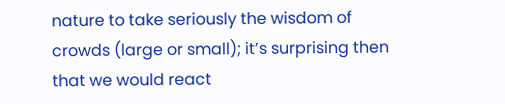nature to take seriously the wisdom of crowds (large or small); it’s surprising then that we would react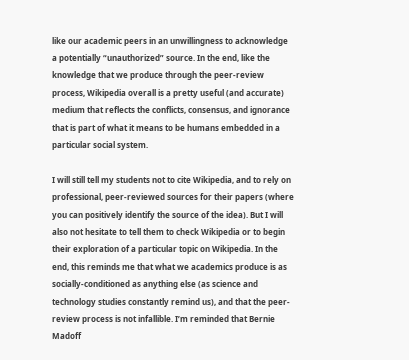like our academic peers in an unwillingness to acknowledge a potentially “unauthorized” source. In the end, like the knowledge that we produce through the peer-review process, Wikipedia overall is a pretty useful (and accurate) medium that reflects the conflicts, consensus, and ignorance that is part of what it means to be humans embedded in a particular social system.

I will still tell my students not to cite Wikipedia, and to rely on professional, peer-reviewed sources for their papers (where you can positively identify the source of the idea). But I will also not hesitate to tell them to check Wikipedia or to begin their exploration of a particular topic on Wikipedia. In the end, this reminds me that what we academics produce is as socially-conditioned as anything else (as science and technology studies constantly remind us), and that the peer-review process is not infallible. I’m reminded that Bernie Madoff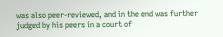was also peer-reviewed, and in the end was further judged by his peers in a court of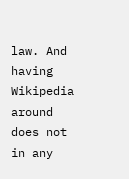law. And having Wikipedia around does not in any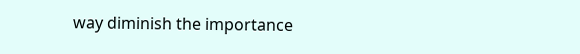way diminish the importance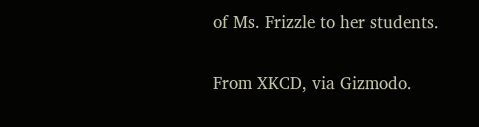of Ms. Frizzle to her students.

From XKCD, via Gizmodo.